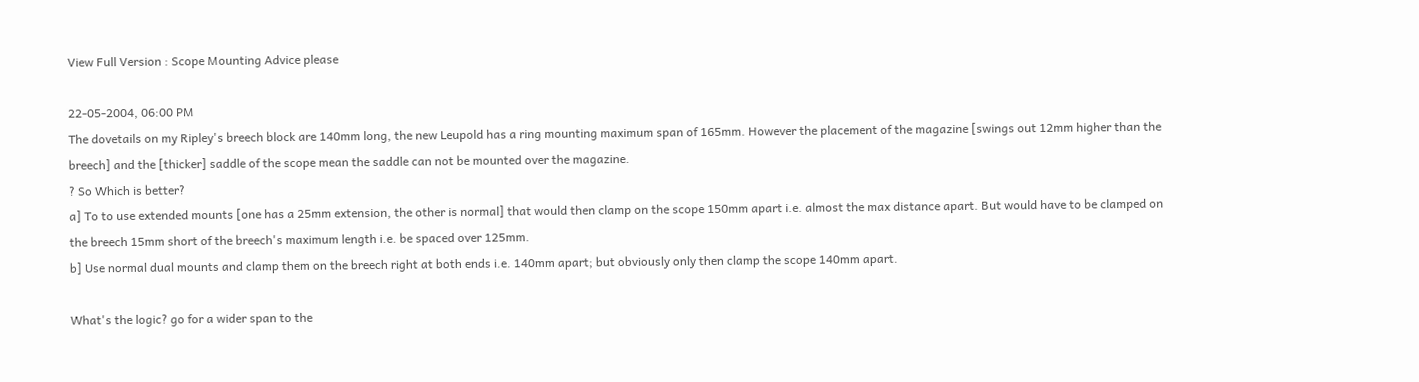View Full Version : Scope Mounting Advice please

22-05-2004, 06:00 PM
The dovetails on my Ripley's breech block are 140mm long, the new Leupold has a ring mounting maximum span of 165mm. However the placement of the magazine [swings out 12mm higher than the breech] and the [thicker] saddle of the scope mean the saddle can not be mounted over the magazine.
? So Which is better?
a] To to use extended mounts [one has a 25mm extension, the other is normal] that would then clamp on the scope 150mm apart i.e. almost the max distance apart. But would have to be clamped on the breech 15mm short of the breech's maximum length i.e. be spaced over 125mm.
b] Use normal dual mounts and clamp them on the breech right at both ends i.e. 140mm apart; but obviously only then clamp the scope 140mm apart.

What's the logic? go for a wider span to the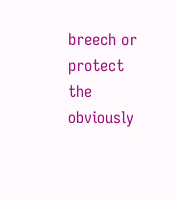breech or protect the obviously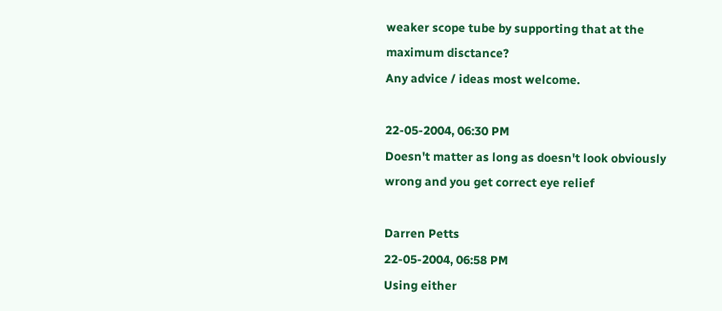weaker scope tube by supporting that at the maximum disctance?
Any advice / ideas most welcome.

22-05-2004, 06:30 PM
Doesn't matter as long as doesn't look obviously wrong and you get correct eye relief

Darren Petts
22-05-2004, 06:58 PM
Using either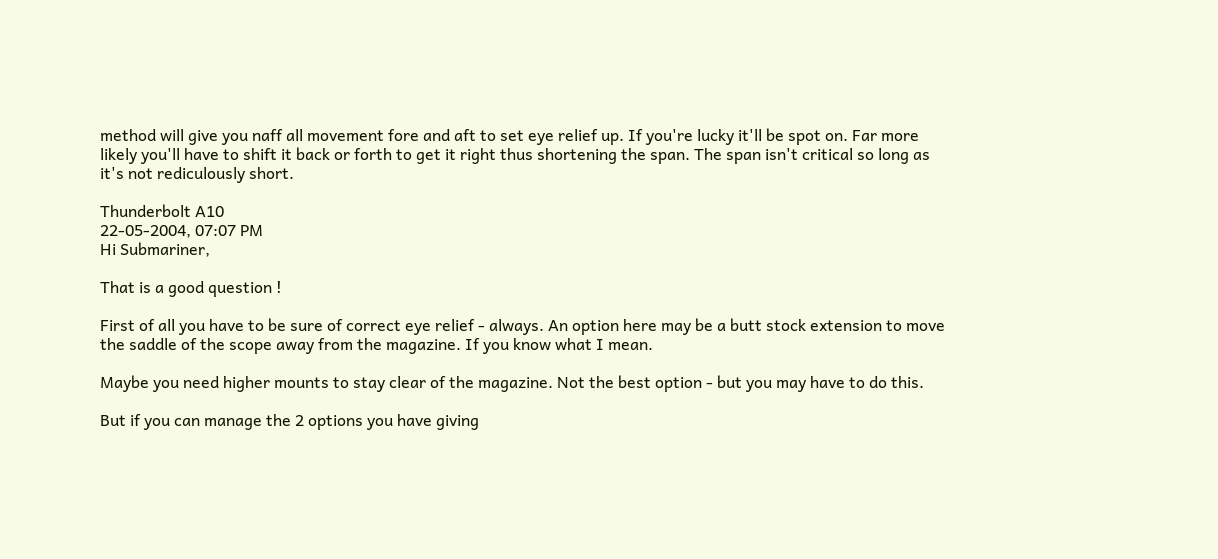method will give you naff all movement fore and aft to set eye relief up. If you're lucky it'll be spot on. Far more likely you'll have to shift it back or forth to get it right thus shortening the span. The span isn't critical so long as it's not rediculously short.

Thunderbolt A10
22-05-2004, 07:07 PM
Hi Submariner,

That is a good question !

First of all you have to be sure of correct eye relief - always. An option here may be a butt stock extension to move the saddle of the scope away from the magazine. If you know what I mean.

Maybe you need higher mounts to stay clear of the magazine. Not the best option - but you may have to do this.

But if you can manage the 2 options you have giving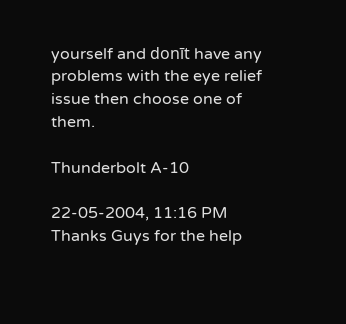yourself and donīt have any problems with the eye relief issue then choose one of them.

Thunderbolt A-10

22-05-2004, 11:16 PM
Thanks Guys for the help